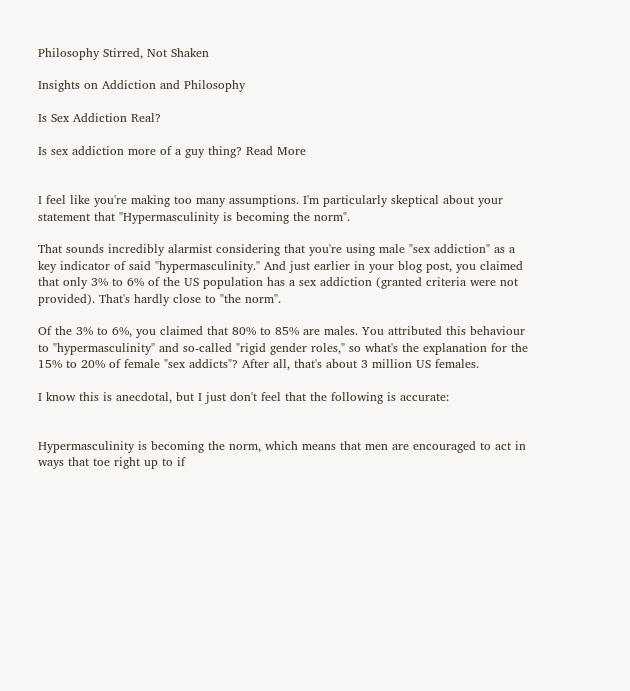Philosophy Stirred, Not Shaken

Insights on Addiction and Philosophy

Is Sex Addiction Real?

Is sex addiction more of a guy thing? Read More


I feel like you're making too many assumptions. I'm particularly skeptical about your statement that "Hypermasculinity is becoming the norm".

That sounds incredibly alarmist considering that you're using male "sex addiction" as a key indicator of said "hypermasculinity." And just earlier in your blog post, you claimed that only 3% to 6% of the US population has a sex addiction (granted criteria were not provided). That's hardly close to "the norm".

Of the 3% to 6%, you claimed that 80% to 85% are males. You attributed this behaviour to "hypermasculinity" and so-called "rigid gender roles," so what's the explanation for the 15% to 20% of female "sex addicts"? After all, that's about 3 million US females.

I know this is anecdotal, but I just don't feel that the following is accurate:


Hypermasculinity is becoming the norm, which means that men are encouraged to act in ways that toe right up to if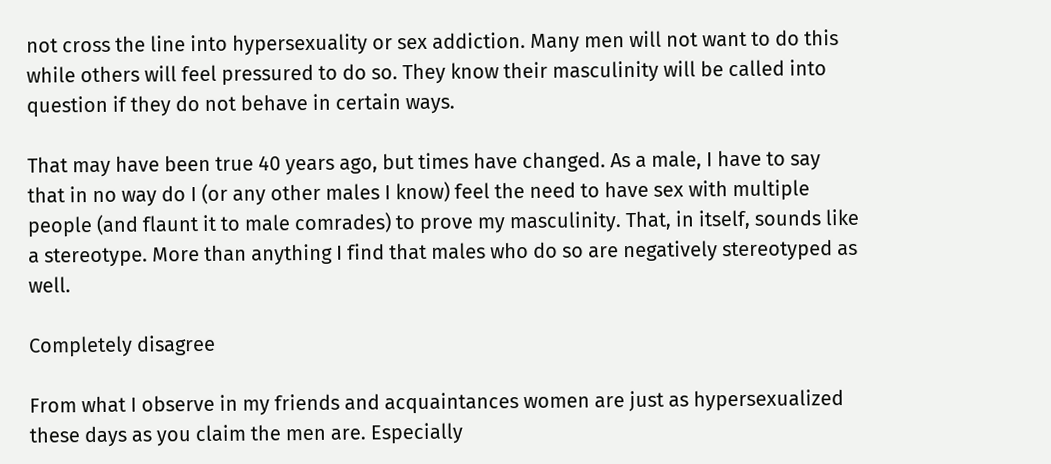not cross the line into hypersexuality or sex addiction. Many men will not want to do this while others will feel pressured to do so. They know their masculinity will be called into question if they do not behave in certain ways.

That may have been true 40 years ago, but times have changed. As a male, I have to say that in no way do I (or any other males I know) feel the need to have sex with multiple people (and flaunt it to male comrades) to prove my masculinity. That, in itself, sounds like a stereotype. More than anything I find that males who do so are negatively stereotyped as well.

Completely disagree

From what I observe in my friends and acquaintances women are just as hypersexualized these days as you claim the men are. Especially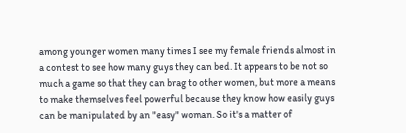among younger women many times I see my female friends almost in a contest to see how many guys they can bed. It appears to be not so much a game so that they can brag to other women, but more a means to make themselves feel powerful because they know how easily guys can be manipulated by an "easy" woman. So it's a matter of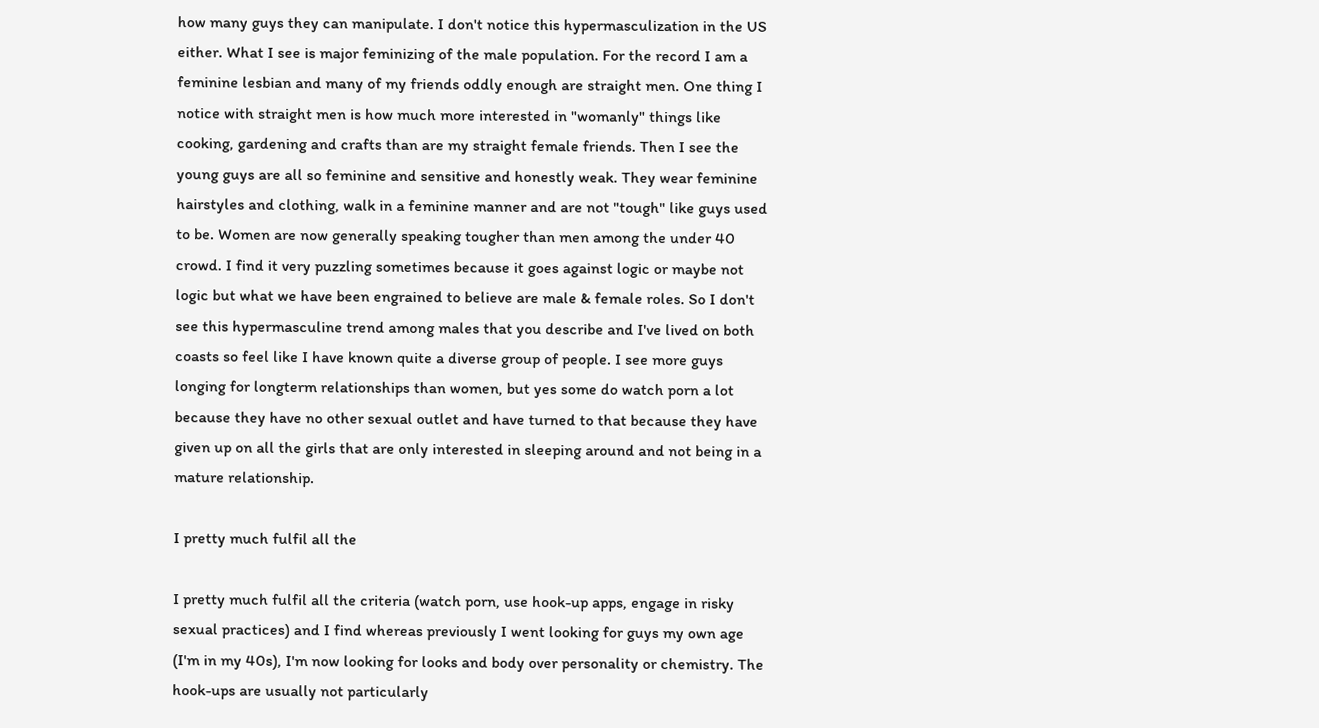how many guys they can manipulate. I don't notice this hypermasculization in the US either. What I see is major feminizing of the male population. For the record I am a feminine lesbian and many of my friends oddly enough are straight men. One thing I notice with straight men is how much more interested in "womanly" things like cooking, gardening and crafts than are my straight female friends. Then I see the young guys are all so feminine and sensitive and honestly weak. They wear feminine hairstyles and clothing, walk in a feminine manner and are not "tough" like guys used to be. Women are now generally speaking tougher than men among the under 40 crowd. I find it very puzzling sometimes because it goes against logic or maybe not logic but what we have been engrained to believe are male & female roles. So I don't see this hypermasculine trend among males that you describe and I've lived on both coasts so feel like I have known quite a diverse group of people. I see more guys longing for longterm relationships than women, but yes some do watch porn a lot because they have no other sexual outlet and have turned to that because they have given up on all the girls that are only interested in sleeping around and not being in a mature relationship.

I pretty much fulfil all the

I pretty much fulfil all the criteria (watch porn, use hook-up apps, engage in risky sexual practices) and I find whereas previously I went looking for guys my own age (I'm in my 40s), I'm now looking for looks and body over personality or chemistry. The hook-ups are usually not particularly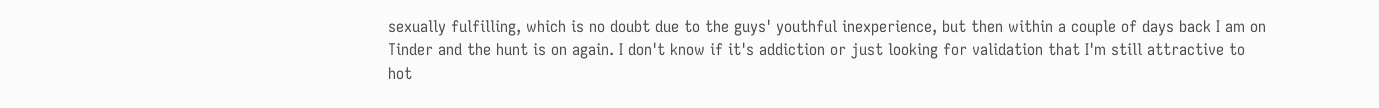sexually fulfilling, which is no doubt due to the guys' youthful inexperience, but then within a couple of days back I am on Tinder and the hunt is on again. I don't know if it's addiction or just looking for validation that I'm still attractive to hot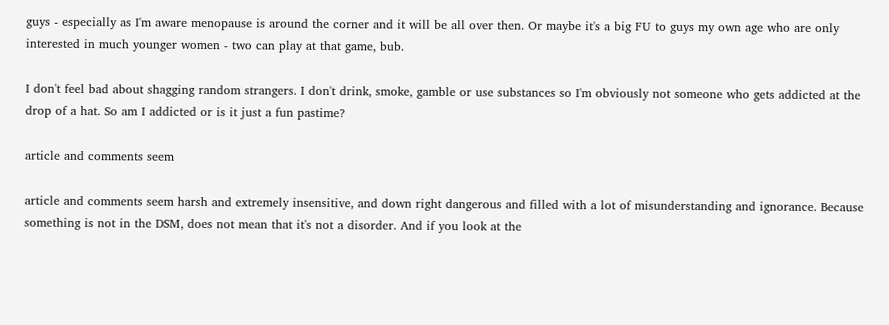guys - especially as I'm aware menopause is around the corner and it will be all over then. Or maybe it's a big FU to guys my own age who are only interested in much younger women - two can play at that game, bub.

I don't feel bad about shagging random strangers. I don't drink, smoke, gamble or use substances so I'm obviously not someone who gets addicted at the drop of a hat. So am I addicted or is it just a fun pastime?

article and comments seem

article and comments seem harsh and extremely insensitive, and down right dangerous and filled with a lot of misunderstanding and ignorance. Because something is not in the DSM, does not mean that it's not a disorder. And if you look at the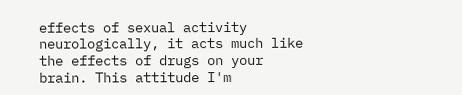effects of sexual activity neurologically, it acts much like the effects of drugs on your brain. This attitude I'm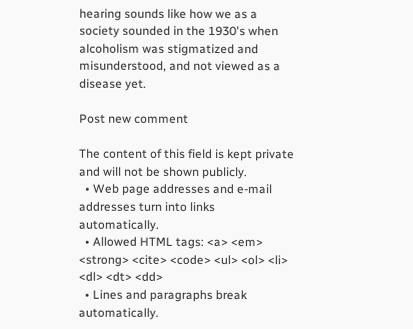hearing sounds like how we as a society sounded in the 1930's when alcoholism was stigmatized and misunderstood, and not viewed as a disease yet.

Post new comment

The content of this field is kept private and will not be shown publicly.
  • Web page addresses and e-mail addresses turn into links automatically.
  • Allowed HTML tags: <a> <em> <strong> <cite> <code> <ul> <ol> <li> <dl> <dt> <dd>
  • Lines and paragraphs break automatically.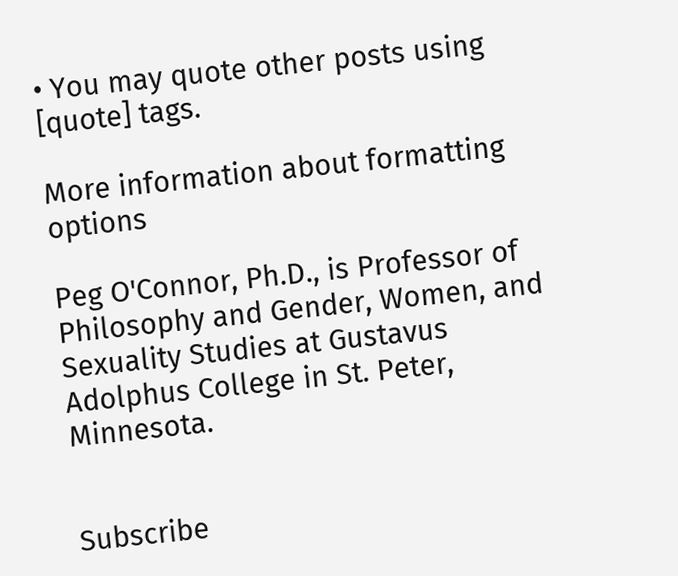• You may quote other posts using [quote] tags.

More information about formatting options

Peg O'Connor, Ph.D., is Professor of Philosophy and Gender, Women, and Sexuality Studies at Gustavus Adolphus College in St. Peter, Minnesota.


Subscribe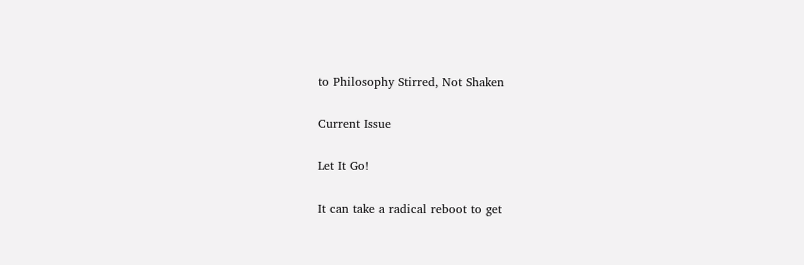to Philosophy Stirred, Not Shaken

Current Issue

Let It Go!

It can take a radical reboot to get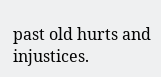past old hurts and injustices.